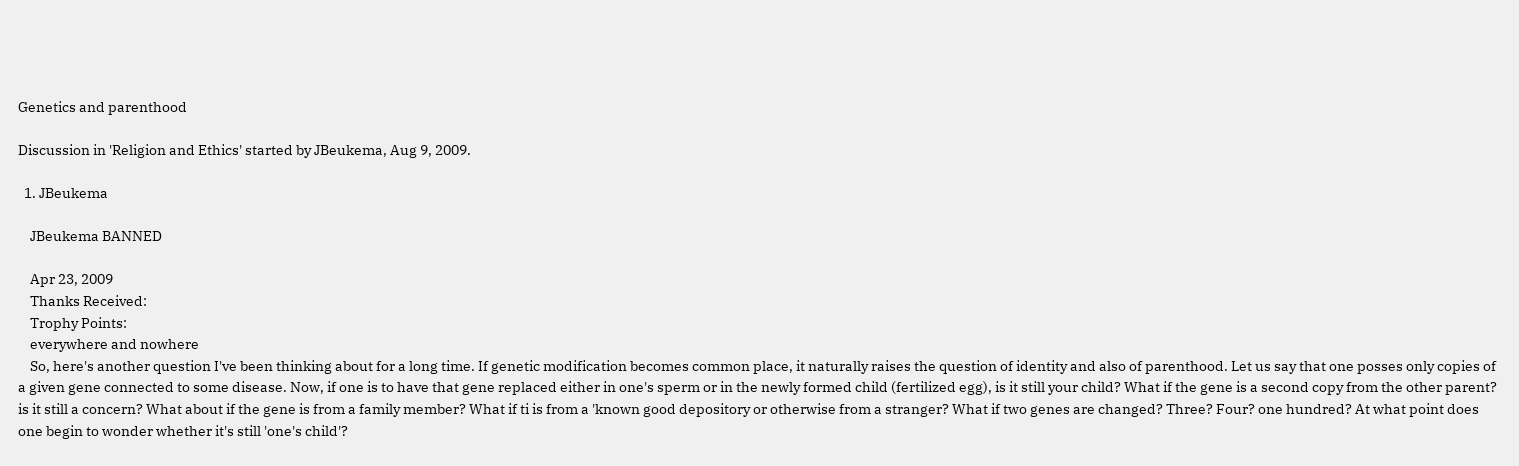Genetics and parenthood

Discussion in 'Religion and Ethics' started by JBeukema, Aug 9, 2009.

  1. JBeukema

    JBeukema BANNED

    Apr 23, 2009
    Thanks Received:
    Trophy Points:
    everywhere and nowhere
    So, here's another question I've been thinking about for a long time. If genetic modification becomes common place, it naturally raises the question of identity and also of parenthood. Let us say that one posses only copies of a given gene connected to some disease. Now, if one is to have that gene replaced either in one's sperm or in the newly formed child (fertilized egg), is it still your child? What if the gene is a second copy from the other parent? is it still a concern? What about if the gene is from a family member? What if ti is from a 'known good depository or otherwise from a stranger? What if two genes are changed? Three? Four? one hundred? At what point does one begin to wonder whether it's still 'one's child'?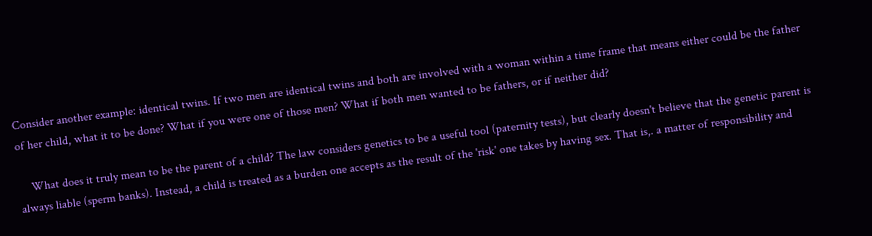Consider another example: identical twins. If two men are identical twins and both are involved with a woman within a time frame that means either could be the father of her child, what it to be done? What if you were one of those men? What if both men wanted to be fathers, or if neither did?

    What does it truly mean to be the parent of a child? The law considers genetics to be a useful tool (paternity tests), but clearly doesn't believe that the genetic parent is always liable (sperm banks). Instead, a child is treated as a burden one accepts as the result of the 'risk' one takes by having sex. That is,. a matter of responsibility and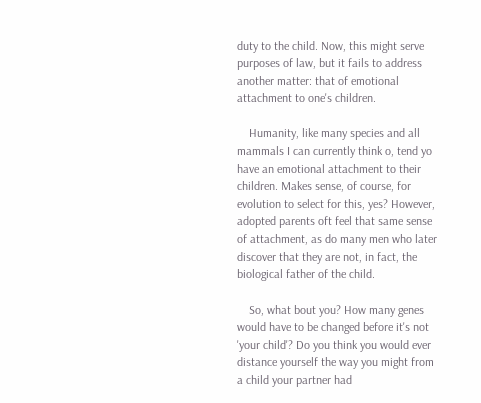duty to the child. Now, this might serve purposes of law, but it fails to address another matter: that of emotional attachment to one's children.

    Humanity, like many species and all mammals I can currently think o, tend yo have an emotional attachment to their children. Makes sense, of course, for evolution to select for this, yes? However, adopted parents oft feel that same sense of attachment, as do many men who later discover that they are not, in fact, the biological father of the child.

    So, what bout you? How many genes would have to be changed before it's not 'your child'? Do you think you would ever distance yourself the way you might from a child your partner had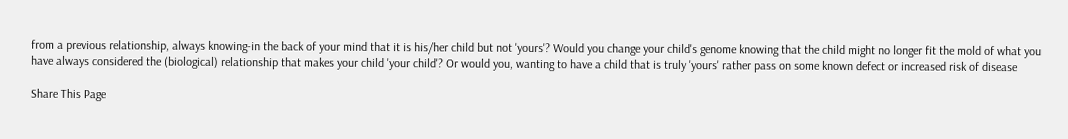from a previous relationship, always knowing-in the back of your mind that it is his/her child but not 'yours'? Would you change your child's genome knowing that the child might no longer fit the mold of what you have always considered the (biological) relationship that makes your child 'your child'? Or would you, wanting to have a child that is truly 'yours' rather pass on some known defect or increased risk of disease

Share This Page